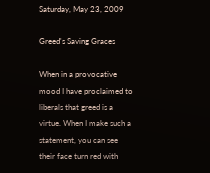Saturday, May 23, 2009

Greed's Saving Graces

When in a provocative mood I have proclaimed to liberals that greed is a virtue. When I make such a statement, you can see their face turn red with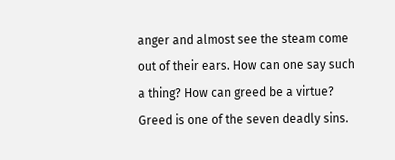anger and almost see the steam come out of their ears. How can one say such a thing? How can greed be a virtue? Greed is one of the seven deadly sins.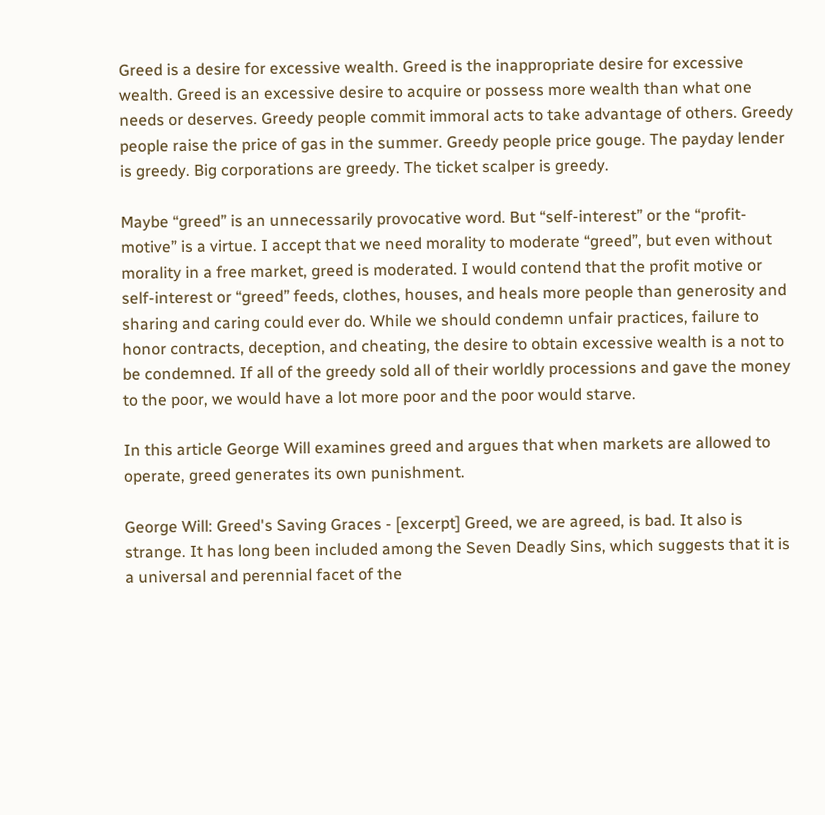Greed is a desire for excessive wealth. Greed is the inappropriate desire for excessive wealth. Greed is an excessive desire to acquire or possess more wealth than what one needs or deserves. Greedy people commit immoral acts to take advantage of others. Greedy people raise the price of gas in the summer. Greedy people price gouge. The payday lender is greedy. Big corporations are greedy. The ticket scalper is greedy.

Maybe “greed” is an unnecessarily provocative word. But “self-interest” or the “profit-motive” is a virtue. I accept that we need morality to moderate “greed”, but even without morality in a free market, greed is moderated. I would contend that the profit motive or self-interest or “greed” feeds, clothes, houses, and heals more people than generosity and sharing and caring could ever do. While we should condemn unfair practices, failure to honor contracts, deception, and cheating, the desire to obtain excessive wealth is a not to be condemned. If all of the greedy sold all of their worldly processions and gave the money to the poor, we would have a lot more poor and the poor would starve.

In this article George Will examines greed and argues that when markets are allowed to operate, greed generates its own punishment.

George Will: Greed's Saving Graces - [excerpt] Greed, we are agreed, is bad. It also is strange. It has long been included among the Seven Deadly Sins, which suggests that it is a universal and perennial facet of the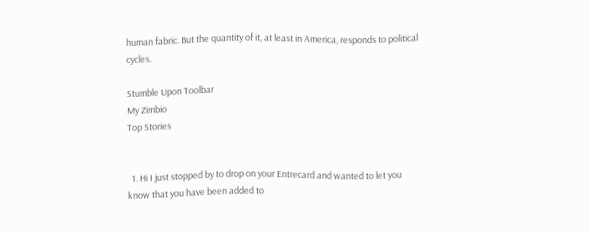human fabric. But the quantity of it, at least in America, responds to political cycles.

Stumble Upon Toolbar
My Zimbio
Top Stories


  1. Hi I just stopped by to drop on your Entrecard and wanted to let you know that you have been added to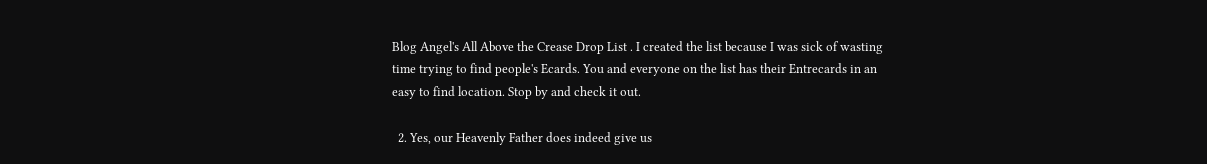Blog Angel's All Above the Crease Drop List . I created the list because I was sick of wasting time trying to find people's Ecards. You and everyone on the list has their Entrecards in an easy to find location. Stop by and check it out.

  2. Yes, our Heavenly Father does indeed give us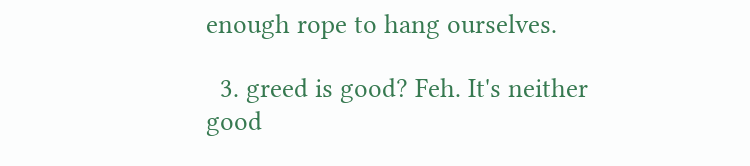enough rope to hang ourselves.

  3. greed is good? Feh. It's neither good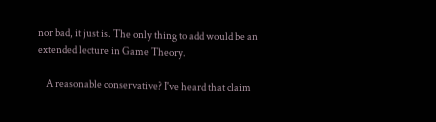nor bad, it just is. The only thing to add would be an extended lecture in Game Theory.

    A reasonable conservative? I've heard that claim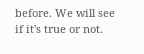before. We will see if it's true or not.